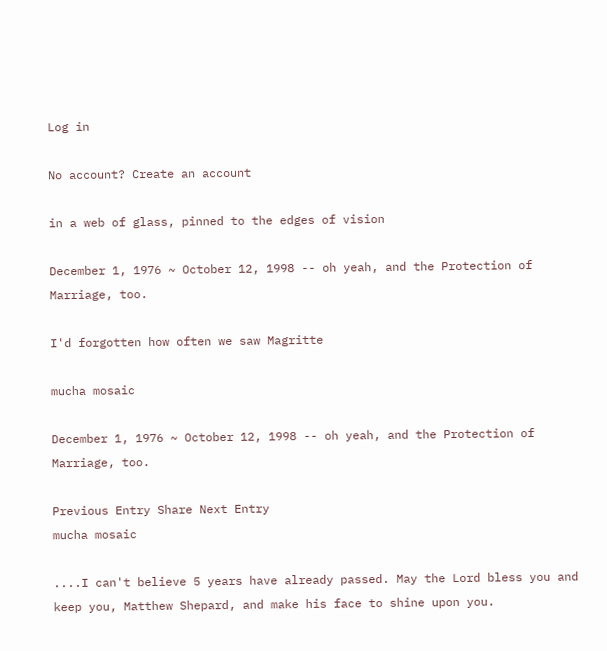Log in

No account? Create an account

in a web of glass, pinned to the edges of vision

December 1, 1976 ~ October 12, 1998 -- oh yeah, and the Protection of Marriage, too.

I'd forgotten how often we saw Magritte

mucha mosaic

December 1, 1976 ~ October 12, 1998 -- oh yeah, and the Protection of Marriage, too.

Previous Entry Share Next Entry
mucha mosaic

....I can't believe 5 years have already passed. May the Lord bless you and keep you, Matthew Shepard, and make his face to shine upon you.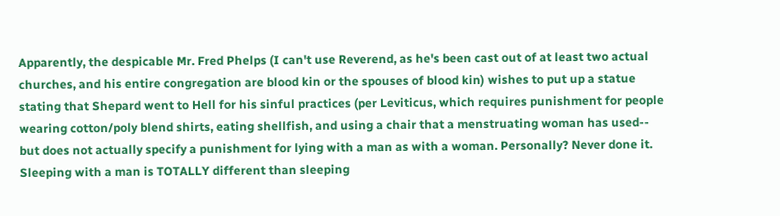Apparently, the despicable Mr. Fred Phelps (I can't use Reverend, as he's been cast out of at least two actual churches, and his entire congregation are blood kin or the spouses of blood kin) wishes to put up a statue stating that Shepard went to Hell for his sinful practices (per Leviticus, which requires punishment for people wearing cotton/poly blend shirts, eating shellfish, and using a chair that a menstruating woman has used-- but does not actually specify a punishment for lying with a man as with a woman. Personally? Never done it. Sleeping with a man is TOTALLY different than sleeping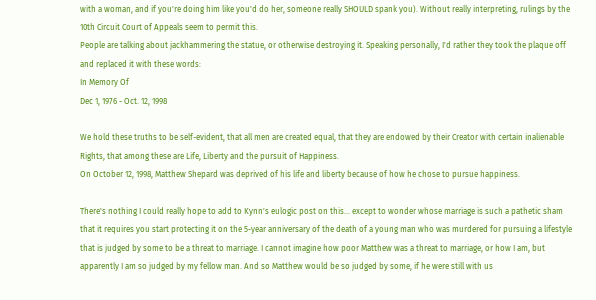with a woman, and if you're doing him like you'd do her, someone really SHOULD spank you). Without really interpreting, rulings by the 10th Circuit Court of Appeals seem to permit this.
People are talking about jackhammering the statue, or otherwise destroying it. Speaking personally, I'd rather they took the plaque off and replaced it with these words:
In Memory Of
Dec 1, 1976 - Oct. 12, 1998

We hold these truths to be self-evident, that all men are created equal, that they are endowed by their Creator with certain inalienable Rights, that among these are Life, Liberty and the pursuit of Happiness.
On October 12, 1998, Matthew Shepard was deprived of his life and liberty because of how he chose to pursue happiness.

There's nothing I could really hope to add to Kynn's eulogic post on this... except to wonder whose marriage is such a pathetic sham that it requires you start protecting it on the 5-year anniversary of the death of a young man who was murdered for pursuing a lifestyle that is judged by some to be a threat to marriage. I cannot imagine how poor Matthew was a threat to marriage, or how I am, but apparently I am so judged by my fellow man. And so Matthew would be so judged by some, if he were still with us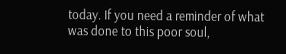today. If you need a reminder of what was done to this poor soul,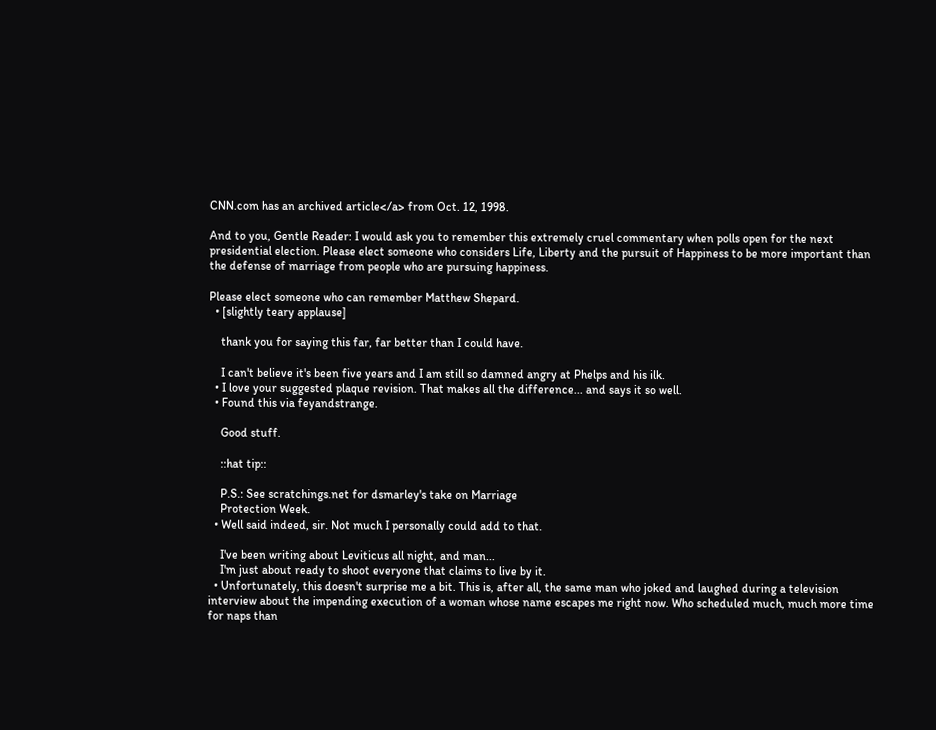CNN.com has an archived article</a> from Oct. 12, 1998.

And to you, Gentle Reader: I would ask you to remember this extremely cruel commentary when polls open for the next presidential election. Please elect someone who considers Life, Liberty and the pursuit of Happiness to be more important than the defense of marriage from people who are pursuing happiness.

Please elect someone who can remember Matthew Shepard.
  • [slightly teary applause]

    thank you for saying this far, far better than I could have.

    I can't believe it's been five years and I am still so damned angry at Phelps and his ilk.
  • I love your suggested plaque revision. That makes all the difference... and says it so well.
  • Found this via feyandstrange.

    Good stuff.

    ::hat tip::

    P.S.: See scratchings.net for dsmarley's take on Marriage
    Protection Week.
  • Well said indeed, sir. Not much I personally could add to that.

    I've been writing about Leviticus all night, and man...
    I'm just about ready to shoot everyone that claims to live by it.
  • Unfortunately, this doesn't surprise me a bit. This is, after all, the same man who joked and laughed during a television interview about the impending execution of a woman whose name escapes me right now. Who scheduled much, much more time for naps than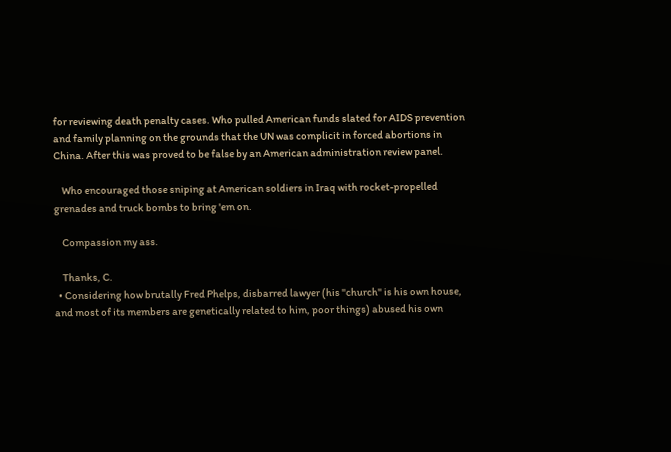for reviewing death penalty cases. Who pulled American funds slated for AIDS prevention and family planning on the grounds that the UN was complicit in forced abortions in China. After this was proved to be false by an American administration review panel.

    Who encouraged those sniping at American soldiers in Iraq with rocket-propelled grenades and truck bombs to bring 'em on.

    Compassion my ass.

    Thanks, C.
  • Considering how brutally Fred Phelps, disbarred lawyer (his "church" is his own house, and most of its members are genetically related to him, poor things) abused his own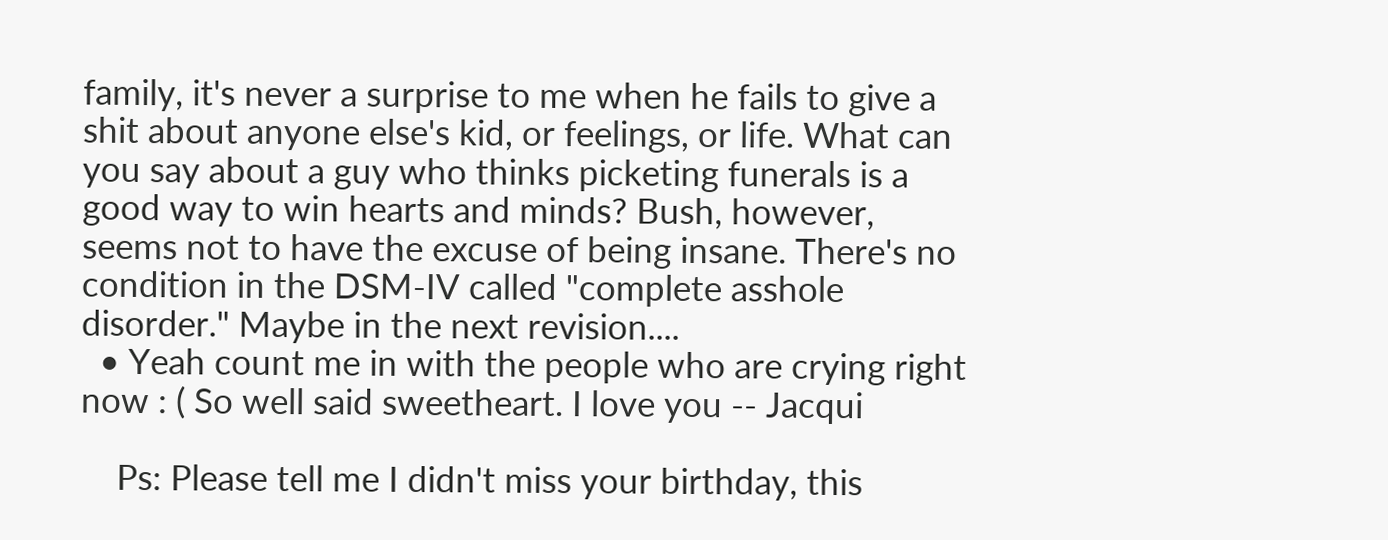family, it's never a surprise to me when he fails to give a shit about anyone else's kid, or feelings, or life. What can you say about a guy who thinks picketing funerals is a good way to win hearts and minds? Bush, however, seems not to have the excuse of being insane. There's no condition in the DSM-IV called "complete asshole disorder." Maybe in the next revision....
  • Yeah count me in with the people who are crying right now : ( So well said sweetheart. I love you -- Jacqui

    Ps: Please tell me I didn't miss your birthday, this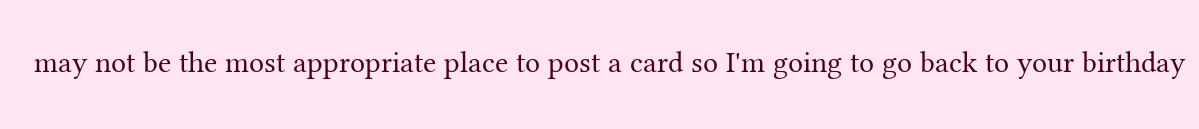may not be the most appropriate place to post a card so I'm going to go back to your birthday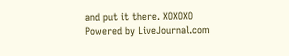and put it there. XOXOXO
Powered by LiveJournal.com